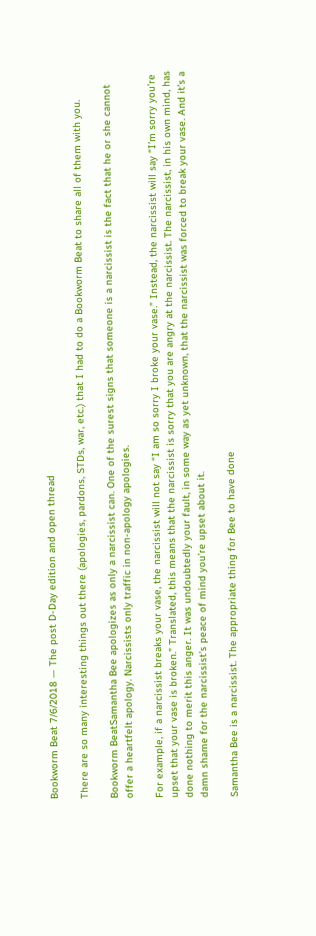Bookworm Beat 7/6/2018 — The post D-Day edition and open thread

There are so many interesting things out there (apologies, pardons, STDs, war, etc.) that I had to do a Bookworm Beat to share all of them with you.

Bookworm BeatSamantha Bee apologizes as only a narcissist can. One of the surest signs that someone is a narcissist is the fact that he or she cannot offer a heartfelt apology. Narcissists only traffic in non-apology apologies.

For example, if a narcissist breaks your vase, the narcissist will not say “I am so sorry I broke your vase.” Instead, the narcissist will say “I’m sorry you’re upset that your vase is broken.” Translated, this means that the narcissist is sorry that you are angry at the narcissist. The narcissist, in his own mind, has done nothing to merit this anger. It was undoubtedly your fault, in some way as yet unknown, that the narcissist was forced to break your vase. And it’s a damn shame for the narcissist’s peace of mind you’re upset about it.

Samantha Bee is a narcissist. The appropriate thing for Bee to have done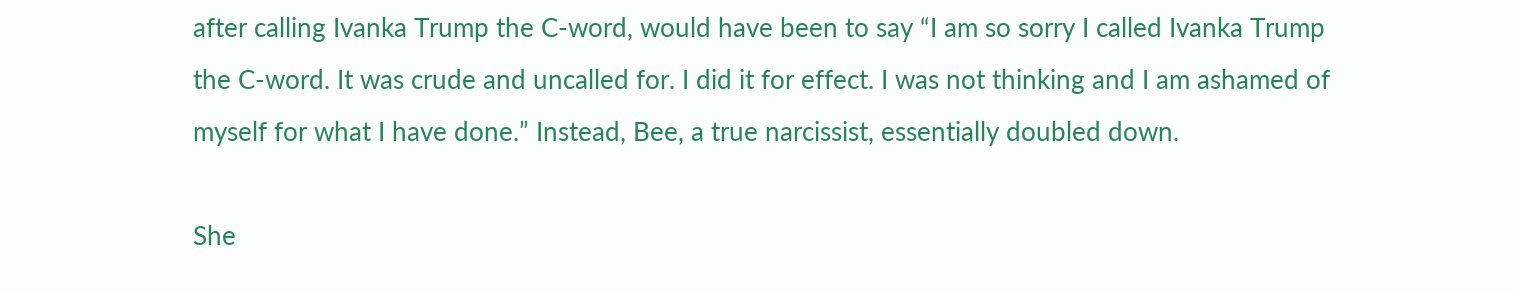after calling Ivanka Trump the C-word, would have been to say “I am so sorry I called Ivanka Trump the C-word. It was crude and uncalled for. I did it for effect. I was not thinking and I am ashamed of myself for what I have done.” Instead, Bee, a true narcissist, essentially doubled down.

She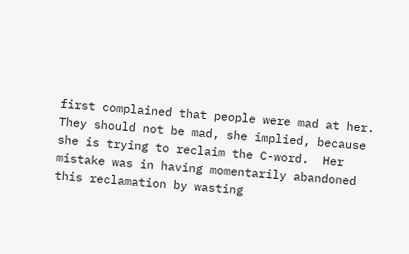first complained that people were mad at her. They should not be mad, she implied, because she is trying to reclaim the C-word.  Her mistake was in having momentarily abandoned this reclamation by wasting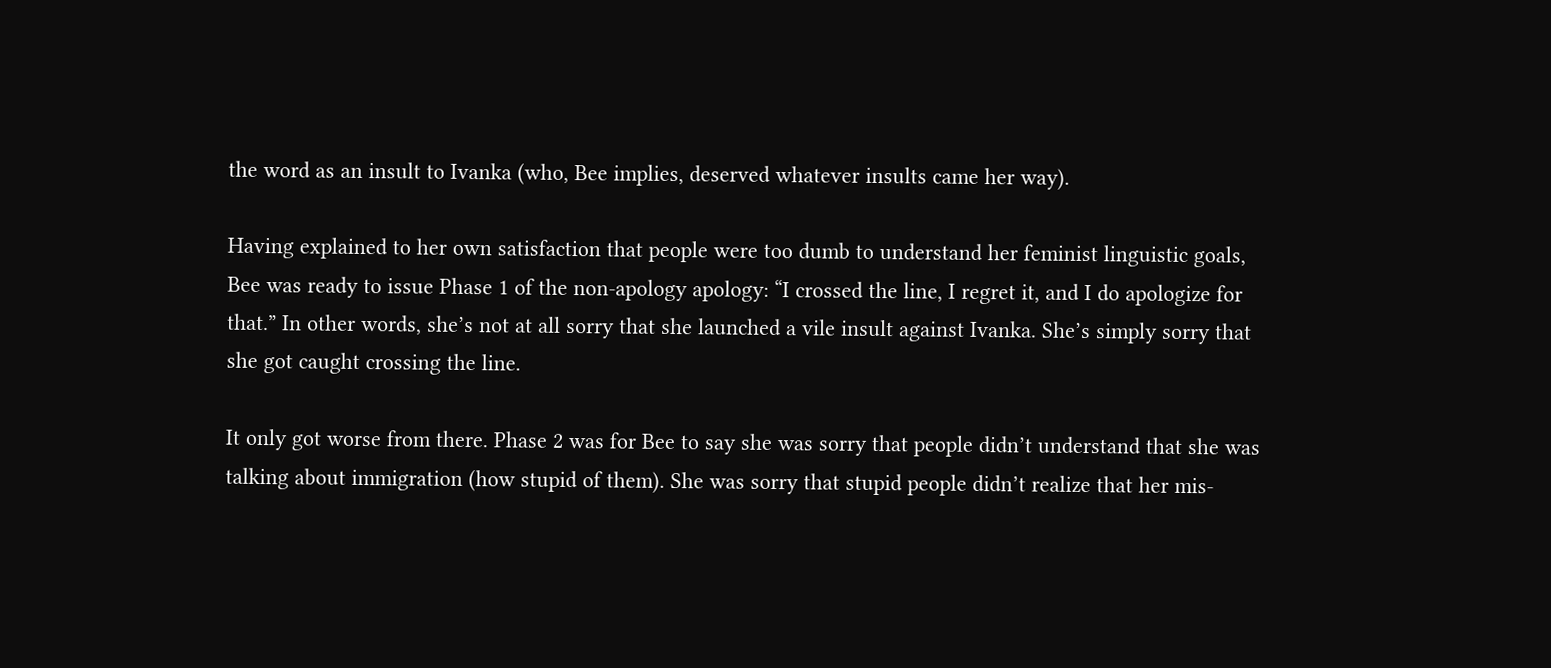the word as an insult to Ivanka (who, Bee implies, deserved whatever insults came her way).

Having explained to her own satisfaction that people were too dumb to understand her feminist linguistic goals, Bee was ready to issue Phase 1 of the non-apology apology: “I crossed the line, I regret it, and I do apologize for that.” In other words, she’s not at all sorry that she launched a vile insult against Ivanka. She’s simply sorry that she got caught crossing the line.

It only got worse from there. Phase 2 was for Bee to say she was sorry that people didn’t understand that she was talking about immigration (how stupid of them). She was sorry that stupid people didn’t realize that her mis-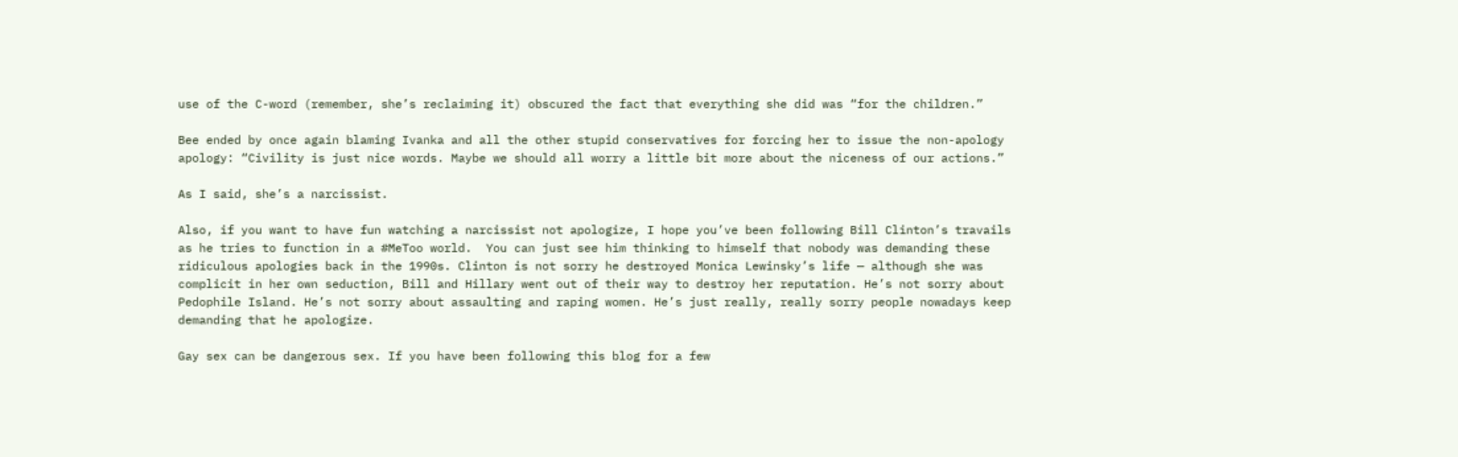use of the C-word (remember, she’s reclaiming it) obscured the fact that everything she did was “for the children.”

Bee ended by once again blaming Ivanka and all the other stupid conservatives for forcing her to issue the non-apology apology: “Civility is just nice words. Maybe we should all worry a little bit more about the niceness of our actions.”

As I said, she’s a narcissist.

Also, if you want to have fun watching a narcissist not apologize, I hope you’ve been following Bill Clinton’s travails as he tries to function in a #MeToo world.  You can just see him thinking to himself that nobody was demanding these ridiculous apologies back in the 1990s. Clinton is not sorry he destroyed Monica Lewinsky’s life — although she was complicit in her own seduction, Bill and Hillary went out of their way to destroy her reputation. He’s not sorry about Pedophile Island. He’s not sorry about assaulting and raping women. He’s just really, really sorry people nowadays keep demanding that he apologize.

Gay sex can be dangerous sex. If you have been following this blog for a few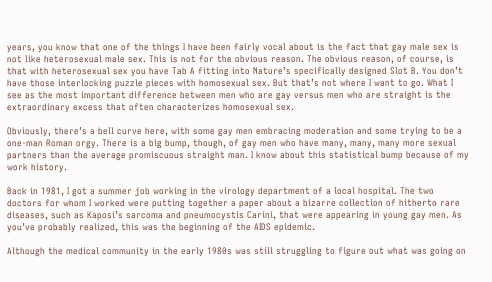years, you know that one of the things I have been fairly vocal about is the fact that gay male sex is not like heterosexual male sex. This is not for the obvious reason. The obvious reason, of course, is that with heterosexual sex you have Tab A fitting into Nature’s specifically designed Slot B. You don’t have those interlocking puzzle pieces with homosexual sex. But that’s not where I want to go. What I see as the most important difference between men who are gay versus men who are straight is the extraordinary excess that often characterizes homosexual sex.

Obviously, there’s a bell curve here, with some gay men embracing moderation and some trying to be a one-man Roman orgy. There is a big bump, though, of gay men who have many, many, many more sexual partners than the average promiscuous straight man. I know about this statistical bump because of my work history.

Back in 1981, I got a summer job working in the virology department of a local hospital. The two doctors for whom I worked were putting together a paper about a bizarre collection of hitherto rare diseases, such as Kaposi’s sarcoma and pneumocystis Carini, that were appearing in young gay men. As you’ve probably realized, this was the beginning of the AIDS epidemic.

Although the medical community in the early 1980s was still struggling to figure out what was going on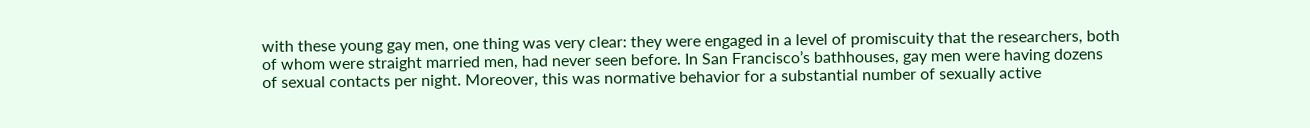with these young gay men, one thing was very clear: they were engaged in a level of promiscuity that the researchers, both of whom were straight married men, had never seen before. In San Francisco’s bathhouses, gay men were having dozens of sexual contacts per night. Moreover, this was normative behavior for a substantial number of sexually active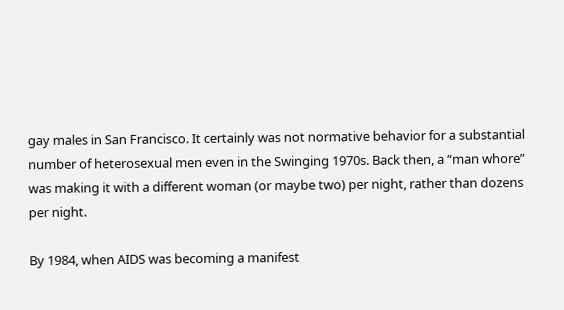gay males in San Francisco. It certainly was not normative behavior for a substantial number of heterosexual men even in the Swinging 1970s. Back then, a “man whore” was making it with a different woman (or maybe two) per night, rather than dozens per night.

By 1984, when AIDS was becoming a manifest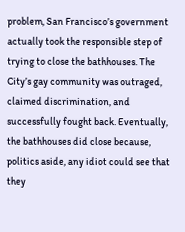problem, San Francisco’s government actually took the responsible step of trying to close the bathhouses. The City’s gay community was outraged, claimed discrimination, and successfully fought back. Eventually, the bathhouses did close because, politics aside, any idiot could see that they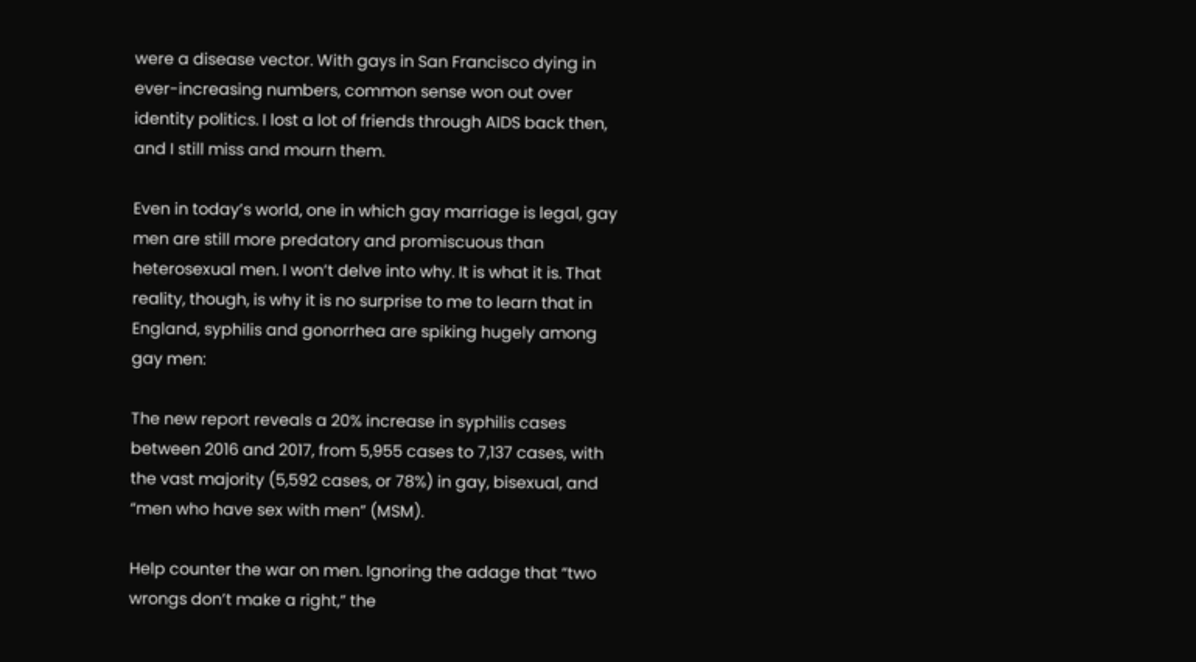were a disease vector. With gays in San Francisco dying in ever-increasing numbers, common sense won out over identity politics. I lost a lot of friends through AIDS back then, and I still miss and mourn them.

Even in today’s world, one in which gay marriage is legal, gay men are still more predatory and promiscuous than heterosexual men. I won’t delve into why. It is what it is. That reality, though, is why it is no surprise to me to learn that in England, syphilis and gonorrhea are spiking hugely among gay men:

The new report reveals a 20% increase in syphilis cases between 2016 and 2017, from 5,955 cases to 7,137 cases, with the vast majority (5,592 cases, or 78%) in gay, bisexual, and “men who have sex with men” (MSM).

Help counter the war on men. Ignoring the adage that “two wrongs don’t make a right,” the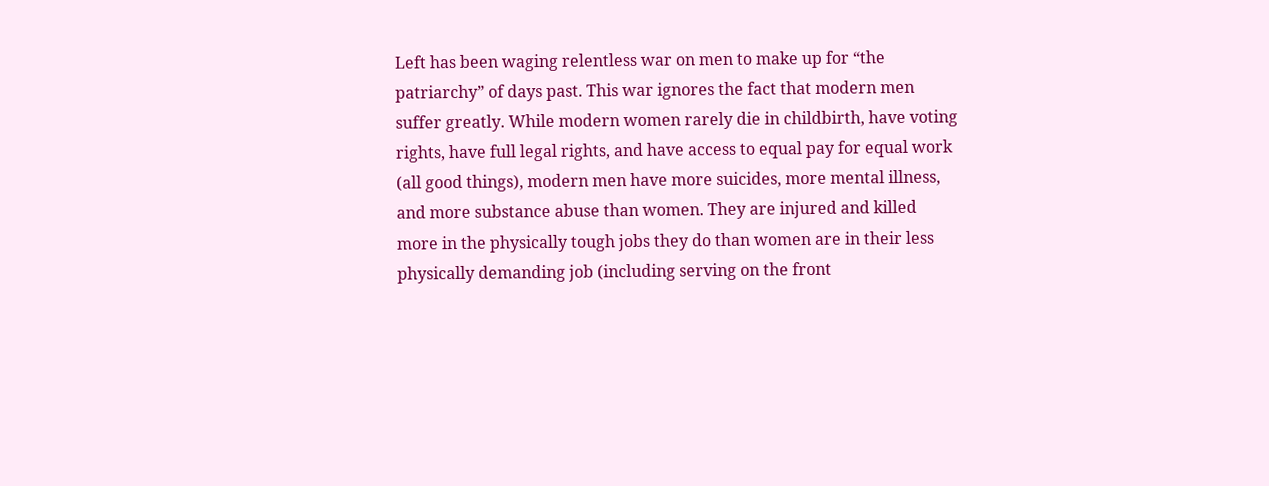Left has been waging relentless war on men to make up for “the patriarchy” of days past. This war ignores the fact that modern men suffer greatly. While modern women rarely die in childbirth, have voting rights, have full legal rights, and have access to equal pay for equal work (all good things), modern men have more suicides, more mental illness, and more substance abuse than women. They are injured and killed more in the physically tough jobs they do than women are in their less physically demanding job (including serving on the front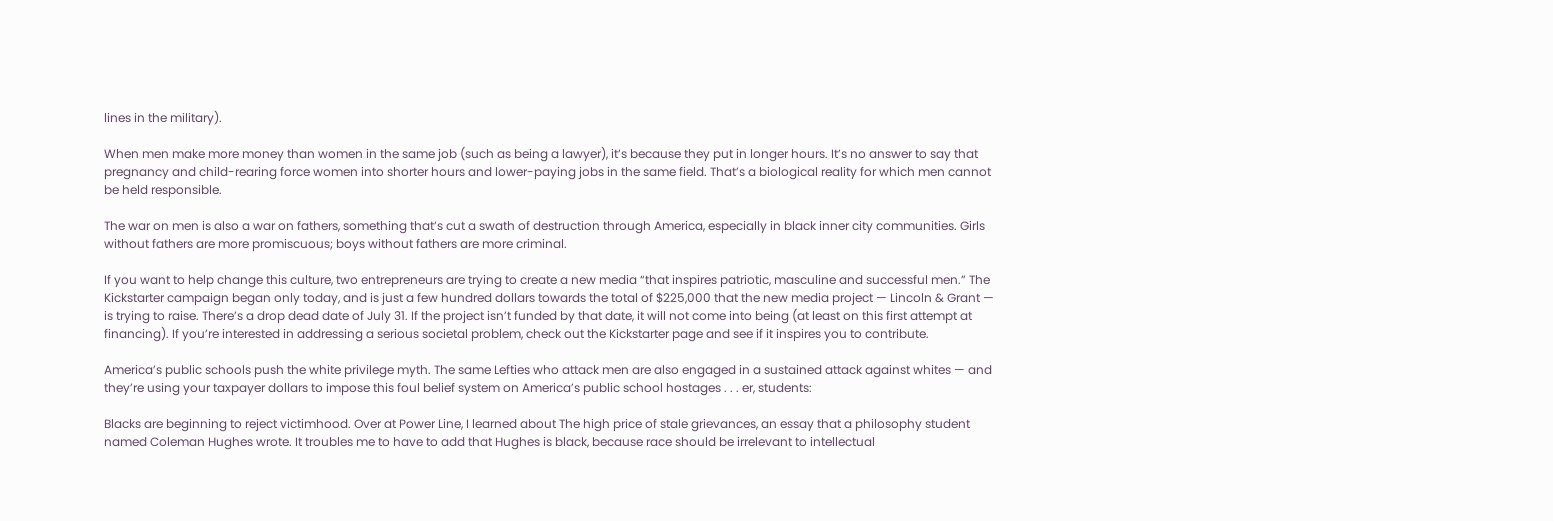lines in the military).

When men make more money than women in the same job (such as being a lawyer), it’s because they put in longer hours. It’s no answer to say that pregnancy and child-rearing force women into shorter hours and lower-paying jobs in the same field. That’s a biological reality for which men cannot be held responsible.

The war on men is also a war on fathers, something that’s cut a swath of destruction through America, especially in black inner city communities. Girls without fathers are more promiscuous; boys without fathers are more criminal.

If you want to help change this culture, two entrepreneurs are trying to create a new media “that inspires patriotic, masculine and successful men.” The Kickstarter campaign began only today, and is just a few hundred dollars towards the total of $225,000 that the new media project — Lincoln & Grant — is trying to raise. There’s a drop dead date of July 31. If the project isn’t funded by that date, it will not come into being (at least on this first attempt at financing). If you’re interested in addressing a serious societal problem, check out the Kickstarter page and see if it inspires you to contribute.

America’s public schools push the white privilege myth. The same Lefties who attack men are also engaged in a sustained attack against whites — and they’re using your taxpayer dollars to impose this foul belief system on America’s public school hostages . . . er, students:

Blacks are beginning to reject victimhood. Over at Power Line, I learned about The high price of stale grievances, an essay that a philosophy student named Coleman Hughes wrote. It troubles me to have to add that Hughes is black, because race should be irrelevant to intellectual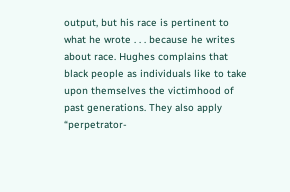output, but his race is pertinent to what he wrote . . . because he writes about race. Hughes complains that black people as individuals like to take upon themselves the victimhood of past generations. They also apply “perpetrator-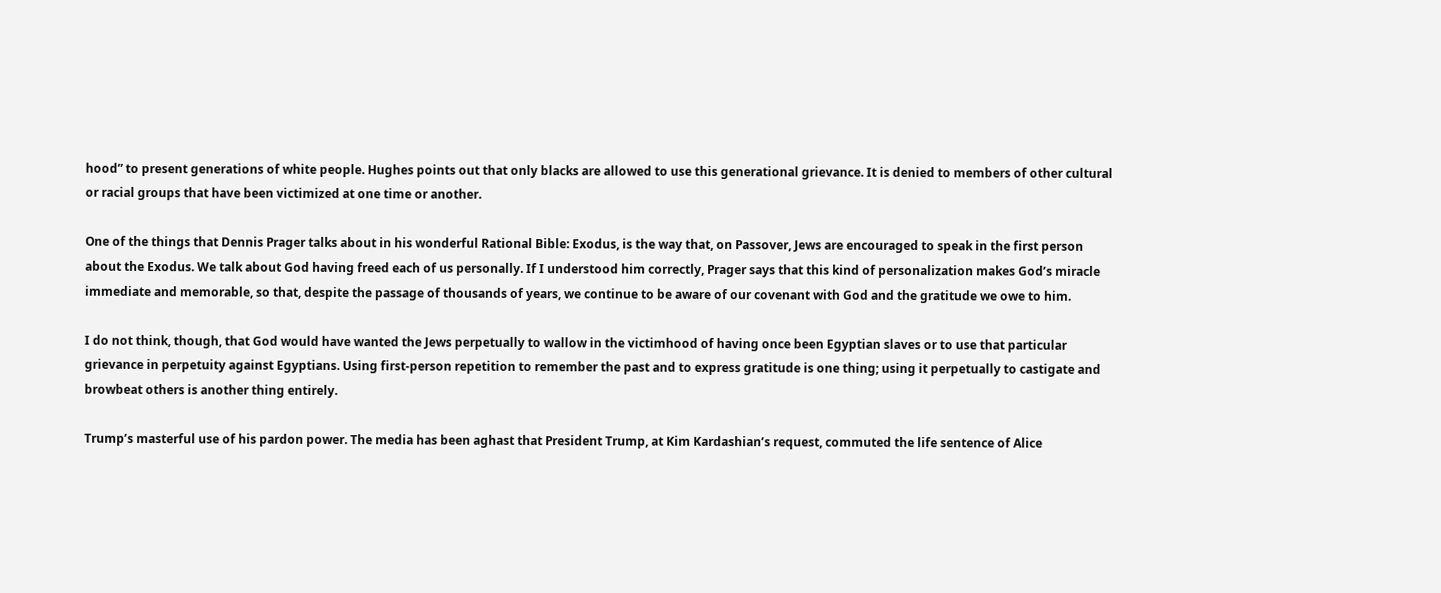hood” to present generations of white people. Hughes points out that only blacks are allowed to use this generational grievance. It is denied to members of other cultural or racial groups that have been victimized at one time or another.

One of the things that Dennis Prager talks about in his wonderful Rational Bible: Exodus, is the way that, on Passover, Jews are encouraged to speak in the first person about the Exodus. We talk about God having freed each of us personally. If I understood him correctly, Prager says that this kind of personalization makes God’s miracle immediate and memorable, so that, despite the passage of thousands of years, we continue to be aware of our covenant with God and the gratitude we owe to him.

I do not think, though, that God would have wanted the Jews perpetually to wallow in the victimhood of having once been Egyptian slaves or to use that particular grievance in perpetuity against Egyptians. Using first-person repetition to remember the past and to express gratitude is one thing; using it perpetually to castigate and browbeat others is another thing entirely.

Trump’s masterful use of his pardon power. The media has been aghast that President Trump, at Kim Kardashian’s request, commuted the life sentence of Alice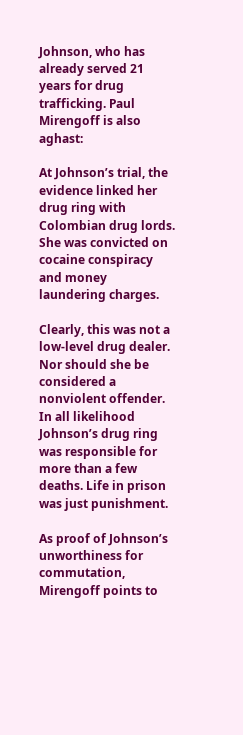Johnson, who has already served 21 years for drug trafficking. Paul Mirengoff is also aghast:

At Johnson’s trial, the evidence linked her drug ring with Colombian drug lords. She was convicted on cocaine conspiracy and money laundering charges.

Clearly, this was not a low-level drug dealer. Nor should she be considered a nonviolent offender. In all likelihood Johnson’s drug ring was responsible for more than a few deaths. Life in prison was just punishment.

As proof of Johnson’s unworthiness for commutation, Mirengoff points to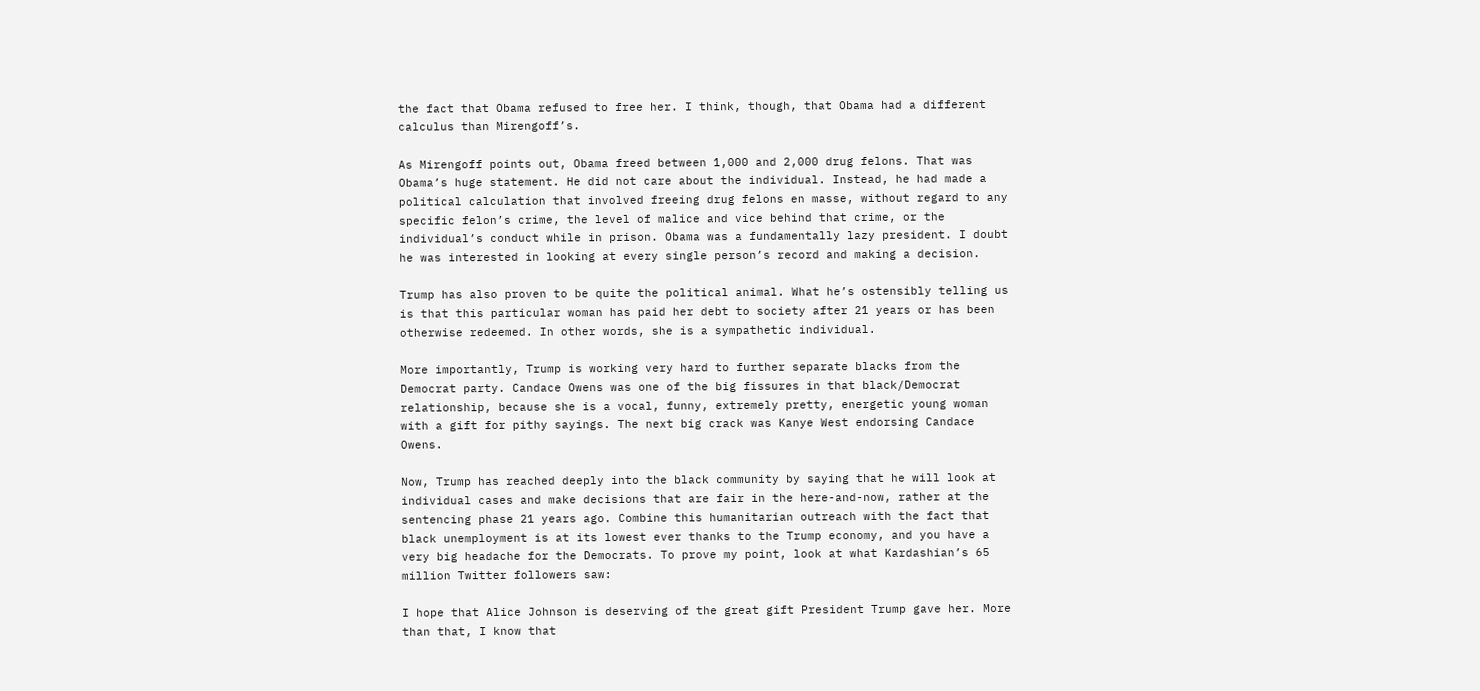the fact that Obama refused to free her. I think, though, that Obama had a different calculus than Mirengoff’s.

As Mirengoff points out, Obama freed between 1,000 and 2,000 drug felons. That was Obama’s huge statement. He did not care about the individual. Instead, he had made a political calculation that involved freeing drug felons en masse, without regard to any specific felon’s crime, the level of malice and vice behind that crime, or the individual’s conduct while in prison. Obama was a fundamentally lazy president. I doubt he was interested in looking at every single person’s record and making a decision.

Trump has also proven to be quite the political animal. What he’s ostensibly telling us is that this particular woman has paid her debt to society after 21 years or has been otherwise redeemed. In other words, she is a sympathetic individual.

More importantly, Trump is working very hard to further separate blacks from the Democrat party. Candace Owens was one of the big fissures in that black/Democrat relationship, because she is a vocal, funny, extremely pretty, energetic young woman with a gift for pithy sayings. The next big crack was Kanye West endorsing Candace Owens.

Now, Trump has reached deeply into the black community by saying that he will look at individual cases and make decisions that are fair in the here-and-now, rather at the sentencing phase 21 years ago. Combine this humanitarian outreach with the fact that black unemployment is at its lowest ever thanks to the Trump economy, and you have a very big headache for the Democrats. To prove my point, look at what Kardashian’s 65 million Twitter followers saw:

I hope that Alice Johnson is deserving of the great gift President Trump gave her. More than that, I know that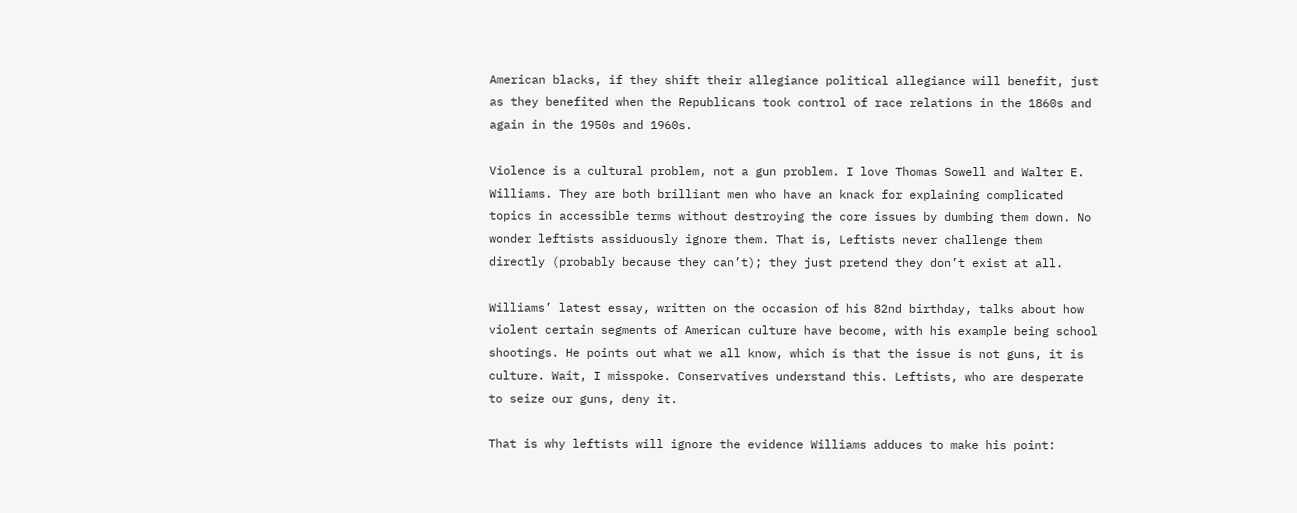American blacks, if they shift their allegiance political allegiance will benefit, just as they benefited when the Republicans took control of race relations in the 1860s and again in the 1950s and 1960s.

Violence is a cultural problem, not a gun problem. I love Thomas Sowell and Walter E. Williams. They are both brilliant men who have an knack for explaining complicated topics in accessible terms without destroying the core issues by dumbing them down. No wonder leftists assiduously ignore them. That is, Leftists never challenge them directly (probably because they can’t); they just pretend they don’t exist at all.

Williams’ latest essay, written on the occasion of his 82nd birthday, talks about how violent certain segments of American culture have become, with his example being school shootings. He points out what we all know, which is that the issue is not guns, it is culture. Wait, I misspoke. Conservatives understand this. Leftists, who are desperate to seize our guns, deny it.

That is why leftists will ignore the evidence Williams adduces to make his point: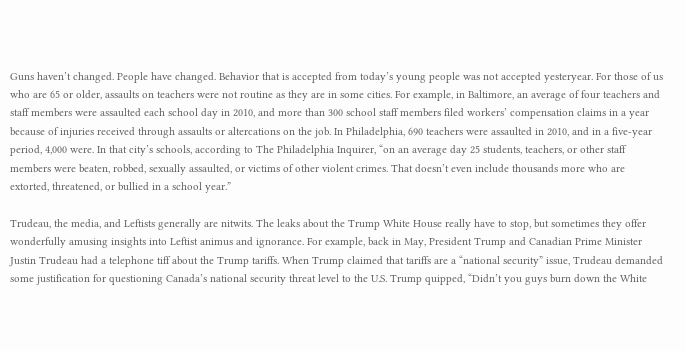Guns haven’t changed. People have changed. Behavior that is accepted from today’s young people was not accepted yesteryear. For those of us who are 65 or older, assaults on teachers were not routine as they are in some cities. For example, in Baltimore, an average of four teachers and staff members were assaulted each school day in 2010, and more than 300 school staff members filed workers’ compensation claims in a year because of injuries received through assaults or altercations on the job. In Philadelphia, 690 teachers were assaulted in 2010, and in a five-year period, 4,000 were. In that city’s schools, according to The Philadelphia Inquirer, “on an average day 25 students, teachers, or other staff members were beaten, robbed, sexually assaulted, or victims of other violent crimes. That doesn’t even include thousands more who are extorted, threatened, or bullied in a school year.”

Trudeau, the media, and Leftists generally are nitwits. The leaks about the Trump White House really have to stop, but sometimes they offer wonderfully amusing insights into Leftist animus and ignorance. For example, back in May, President Trump and Canadian Prime Minister Justin Trudeau had a telephone tiff about the Trump tariffs. When Trump claimed that tariffs are a “national security” issue, Trudeau demanded some justification for questioning Canada’s national security threat level to the U.S. Trump quipped, “Didn’t you guys burn down the White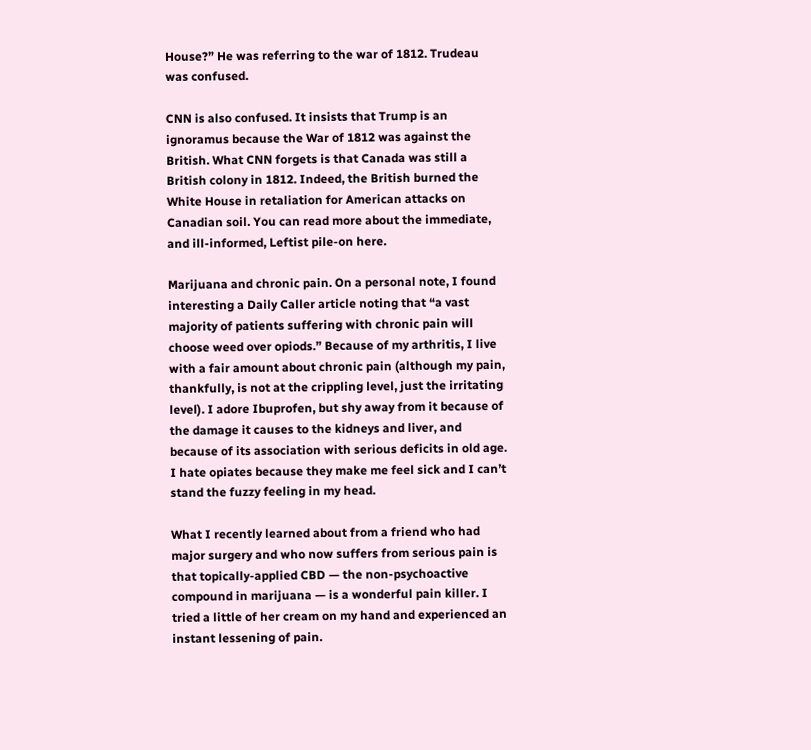House?” He was referring to the war of 1812. Trudeau was confused.

CNN is also confused. It insists that Trump is an ignoramus because the War of 1812 was against the British. What CNN forgets is that Canada was still a British colony in 1812. Indeed, the British burned the White House in retaliation for American attacks on Canadian soil. You can read more about the immediate, and ill-informed, Leftist pile-on here.

Marijuana and chronic pain. On a personal note, I found interesting a Daily Caller article noting that “a vast majority of patients suffering with chronic pain will choose weed over opiods.” Because of my arthritis, I live with a fair amount about chronic pain (although my pain, thankfully, is not at the crippling level, just the irritating level). I adore Ibuprofen, but shy away from it because of the damage it causes to the kidneys and liver, and because of its association with serious deficits in old age. I hate opiates because they make me feel sick and I can’t stand the fuzzy feeling in my head.

What I recently learned about from a friend who had major surgery and who now suffers from serious pain is that topically-applied CBD — the non-psychoactive compound in marijuana — is a wonderful pain killer. I tried a little of her cream on my hand and experienced an instant lessening of pain.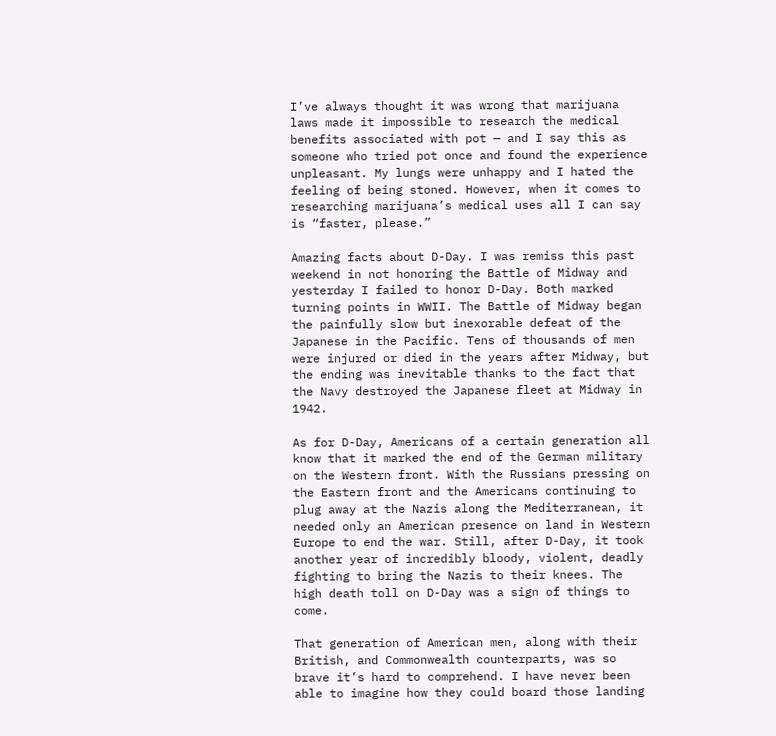I’ve always thought it was wrong that marijuana laws made it impossible to research the medical benefits associated with pot — and I say this as someone who tried pot once and found the experience unpleasant. My lungs were unhappy and I hated the feeling of being stoned. However, when it comes to researching marijuana’s medical uses all I can say is “faster, please.”

Amazing facts about D-Day. I was remiss this past weekend in not honoring the Battle of Midway and yesterday I failed to honor D-Day. Both marked turning points in WWII. The Battle of Midway began the painfully slow but inexorable defeat of the Japanese in the Pacific. Tens of thousands of men were injured or died in the years after Midway, but the ending was inevitable thanks to the fact that the Navy destroyed the Japanese fleet at Midway in 1942.

As for D-Day, Americans of a certain generation all know that it marked the end of the German military on the Western front. With the Russians pressing on the Eastern front and the Americans continuing to plug away at the Nazis along the Mediterranean, it needed only an American presence on land in Western Europe to end the war. Still, after D-Day, it took another year of incredibly bloody, violent, deadly fighting to bring the Nazis to their knees. The high death toll on D-Day was a sign of things to come.

That generation of American men, along with their British, and Commonwealth counterparts, was so brave it’s hard to comprehend. I have never been able to imagine how they could board those landing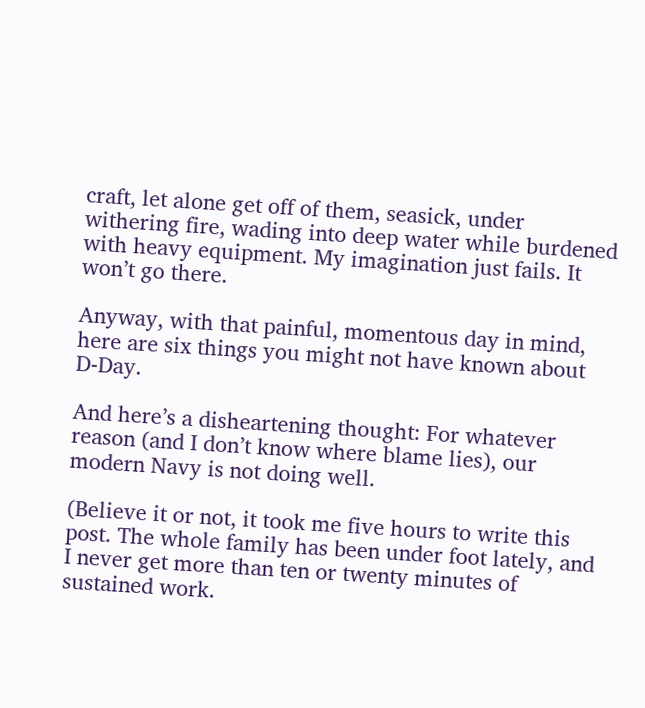craft, let alone get off of them, seasick, under withering fire, wading into deep water while burdened with heavy equipment. My imagination just fails. It won’t go there.

Anyway, with that painful, momentous day in mind, here are six things you might not have known about D-Day.

And here’s a disheartening thought: For whatever reason (and I don’t know where blame lies), our modern Navy is not doing well.

(Believe it or not, it took me five hours to write this post. The whole family has been under foot lately, and I never get more than ten or twenty minutes of sustained work.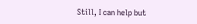Still, I can help but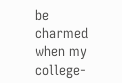be charmed when my college-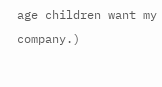age children want my company.)